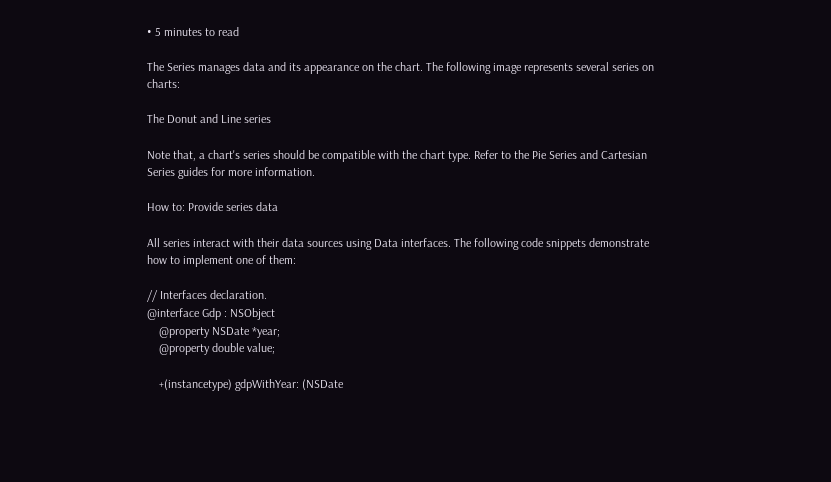• 5 minutes to read

The Series manages data and its appearance on the chart. The following image represents several series on charts:

The Donut and Line series

Note that, a chart's series should be compatible with the chart type. Refer to the Pie Series and Cartesian Series guides for more information.

How to: Provide series data

All series interact with their data sources using Data interfaces. The following code snippets demonstrate how to implement one of them:

// Interfaces declaration.
@interface Gdp : NSObject
    @property NSDate *year;
    @property double value;

    +(instancetype) gdpWithYear: (NSDate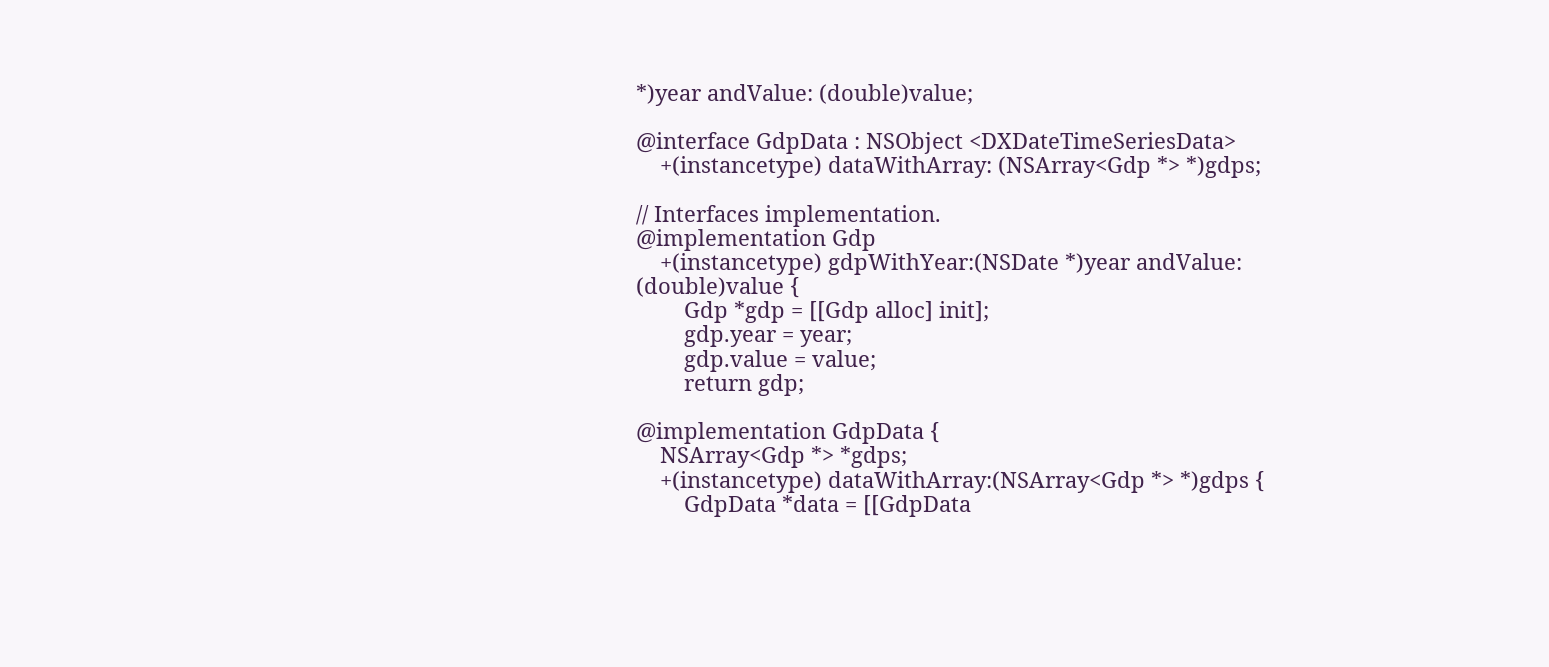*)year andValue: (double)value;

@interface GdpData : NSObject <DXDateTimeSeriesData>
    +(instancetype) dataWithArray: (NSArray<Gdp *> *)gdps;

// Interfaces implementation.
@implementation Gdp
    +(instancetype) gdpWithYear:(NSDate *)year andValue: (double)value {
        Gdp *gdp = [[Gdp alloc] init];
        gdp.year = year;
        gdp.value = value;
        return gdp;

@implementation GdpData {
    NSArray<Gdp *> *gdps;
    +(instancetype) dataWithArray:(NSArray<Gdp *> *)gdps {
        GdpData *data = [[GdpData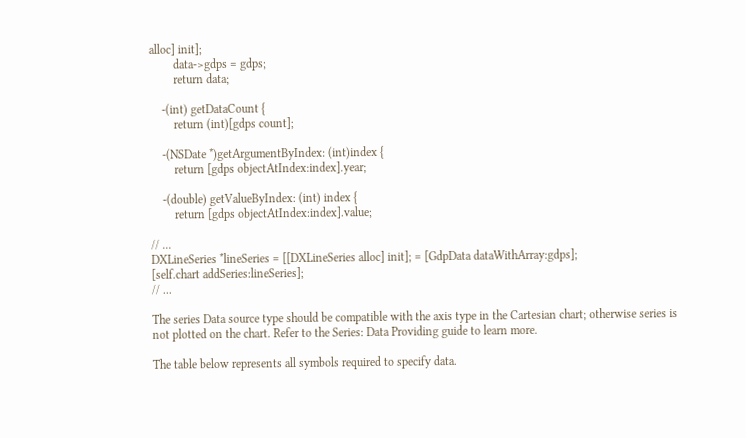alloc] init];
        data->gdps = gdps;
        return data;

    -(int) getDataCount {
        return (int)[gdps count];

    -(NSDate *)getArgumentByIndex: (int)index {
        return [gdps objectAtIndex:index].year;

    -(double) getValueByIndex: (int) index {
        return [gdps objectAtIndex:index].value;

// ...
DXLineSeries *lineSeries = [[DXLineSeries alloc] init]; = [GdpData dataWithArray:gdps];
[self.chart addSeries:lineSeries];
// ...

The series Data source type should be compatible with the axis type in the Cartesian chart; otherwise series is not plotted on the chart. Refer to the Series: Data Providing guide to learn more.

The table below represents all symbols required to specify data.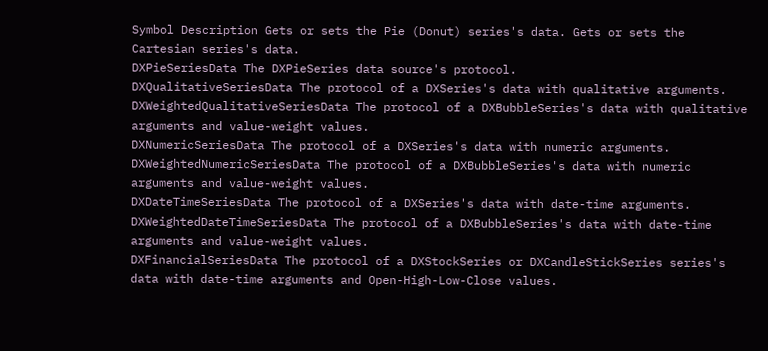Symbol Description Gets or sets the Pie (Donut) series's data. Gets or sets the Cartesian series's data.
DXPieSeriesData The DXPieSeries data source's protocol.
DXQualitativeSeriesData The protocol of a DXSeries's data with qualitative arguments.
DXWeightedQualitativeSeriesData The protocol of a DXBubbleSeries's data with qualitative arguments and value-weight values.
DXNumericSeriesData The protocol of a DXSeries's data with numeric arguments.
DXWeightedNumericSeriesData The protocol of a DXBubbleSeries's data with numeric arguments and value-weight values.
DXDateTimeSeriesData The protocol of a DXSeries's data with date-time arguments.
DXWeightedDateTimeSeriesData The protocol of a DXBubbleSeries's data with date-time arguments and value-weight values.
DXFinancialSeriesData The protocol of a DXStockSeries or DXCandleStickSeries series's data with date-time arguments and Open-High-Low-Close values.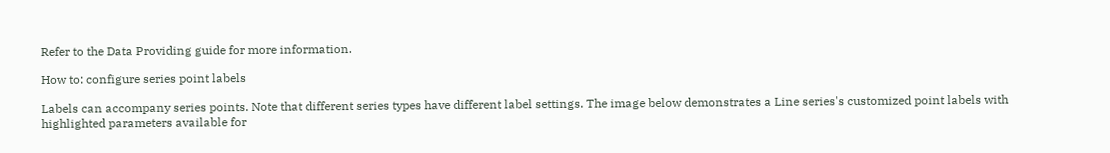Refer to the Data Providing guide for more information.

How to: configure series point labels

Labels can accompany series points. Note that different series types have different label settings. The image below demonstrates a Line series's customized point labels with highlighted parameters available for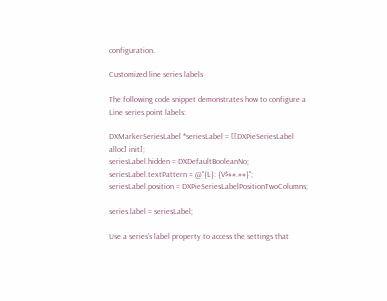configuration.

Customized line series labels

The following code snippet demonstrates how to configure a Line series point labels:

DXMarkerSeriesLabel *seriesLabel = [[DXPieSeriesLabel alloc] init];
seriesLabel.hidden = DXDefaultBooleanNo;
seriesLabel.textPattern = @"{L}: {V$##.##}";
seriesLabel.position = DXPieSeriesLabelPositionTwoColumns;

series.label = seriesLabel;

Use a series's label property to access the settings that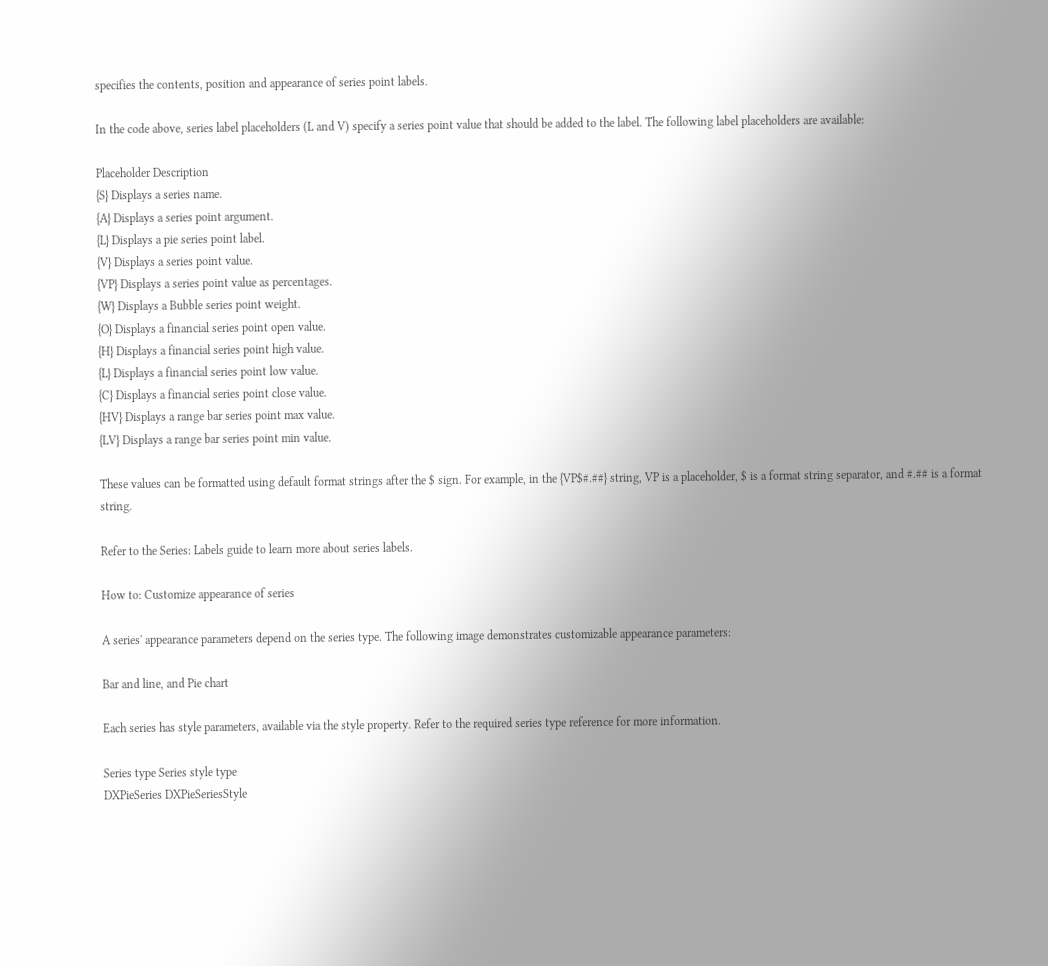specifies the contents, position and appearance of series point labels.

In the code above, series label placeholders (L and V) specify a series point value that should be added to the label. The following label placeholders are available:

Placeholder Description
{S} Displays a series name.
{A} Displays a series point argument.
{L} Displays a pie series point label.
{V} Displays a series point value.
{VP} Displays a series point value as percentages.
{W} Displays a Bubble series point weight.
{O} Displays a financial series point open value.
{H} Displays a financial series point high value.
{L} Displays a financial series point low value.
{C} Displays a financial series point close value.
{HV} Displays a range bar series point max value.
{LV} Displays a range bar series point min value.

These values can be formatted using default format strings after the $ sign. For example, in the {VP$#.##} string, VP is a placeholder, $ is a format string separator, and #.## is a format string.

Refer to the Series: Labels guide to learn more about series labels.

How to: Customize appearance of series

A series' appearance parameters depend on the series type. The following image demonstrates customizable appearance parameters:

Bar and line, and Pie chart

Each series has style parameters, available via the style property. Refer to the required series type reference for more information.

Series type Series style type
DXPieSeries DXPieSeriesStyle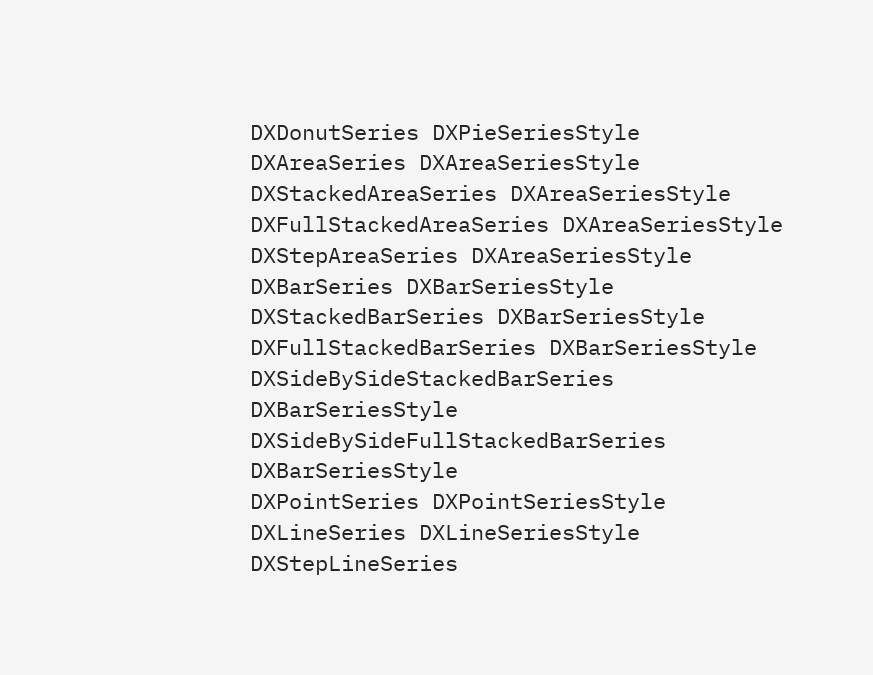DXDonutSeries DXPieSeriesStyle
DXAreaSeries DXAreaSeriesStyle
DXStackedAreaSeries DXAreaSeriesStyle
DXFullStackedAreaSeries DXAreaSeriesStyle
DXStepAreaSeries DXAreaSeriesStyle
DXBarSeries DXBarSeriesStyle
DXStackedBarSeries DXBarSeriesStyle
DXFullStackedBarSeries DXBarSeriesStyle
DXSideBySideStackedBarSeries DXBarSeriesStyle
DXSideBySideFullStackedBarSeries DXBarSeriesStyle
DXPointSeries DXPointSeriesStyle
DXLineSeries DXLineSeriesStyle
DXStepLineSeries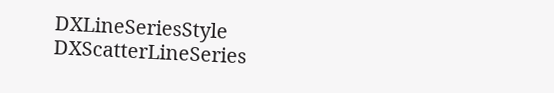DXLineSeriesStyle
DXScatterLineSeries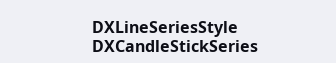DXLineSeriesStyle
DXCandleStickSeries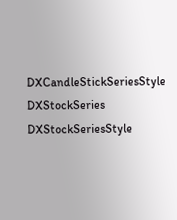DXCandleStickSeriesStyle
DXStockSeries DXStockSeriesStyle